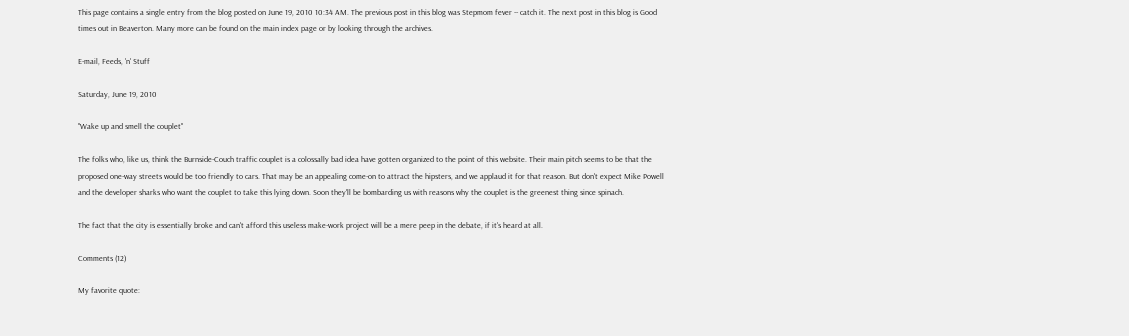This page contains a single entry from the blog posted on June 19, 2010 10:34 AM. The previous post in this blog was Stepmom fever -- catch it. The next post in this blog is Good times out in Beaverton. Many more can be found on the main index page or by looking through the archives.

E-mail, Feeds, 'n' Stuff

Saturday, June 19, 2010

"Wake up and smell the couplet"

The folks who, like us, think the Burnside-Couch traffic couplet is a colossally bad idea have gotten organized to the point of this website. Their main pitch seems to be that the proposed one-way streets would be too friendly to cars. That may be an appealing come-on to attract the hipsters, and we applaud it for that reason. But don't expect Mike Powell and the developer sharks who want the couplet to take this lying down. Soon they'll be bombarding us with reasons why the couplet is the greenest thing since spinach.

The fact that the city is essentially broke and can't afford this useless make-work project will be a mere peep in the debate, if it's heard at all.

Comments (12)

My favorite quote: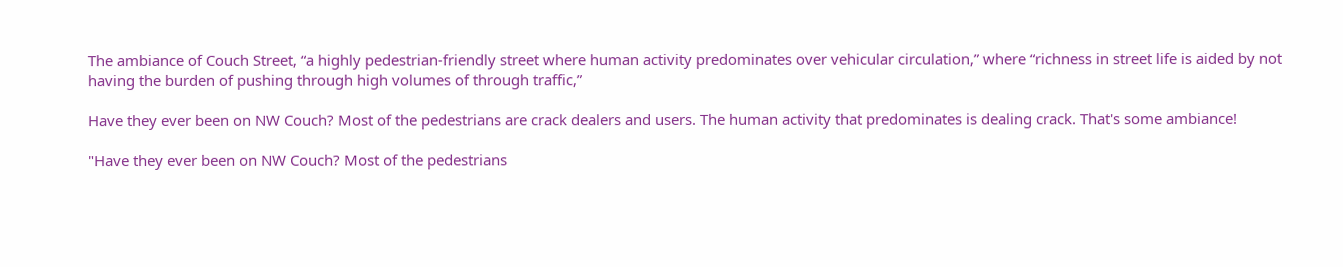The ambiance of Couch Street, “a highly pedestrian-friendly street where human activity predominates over vehicular circulation,” where “richness in street life is aided by not having the burden of pushing through high volumes of through traffic,”

Have they ever been on NW Couch? Most of the pedestrians are crack dealers and users. The human activity that predominates is dealing crack. That's some ambiance!

"Have they ever been on NW Couch? Most of the pedestrians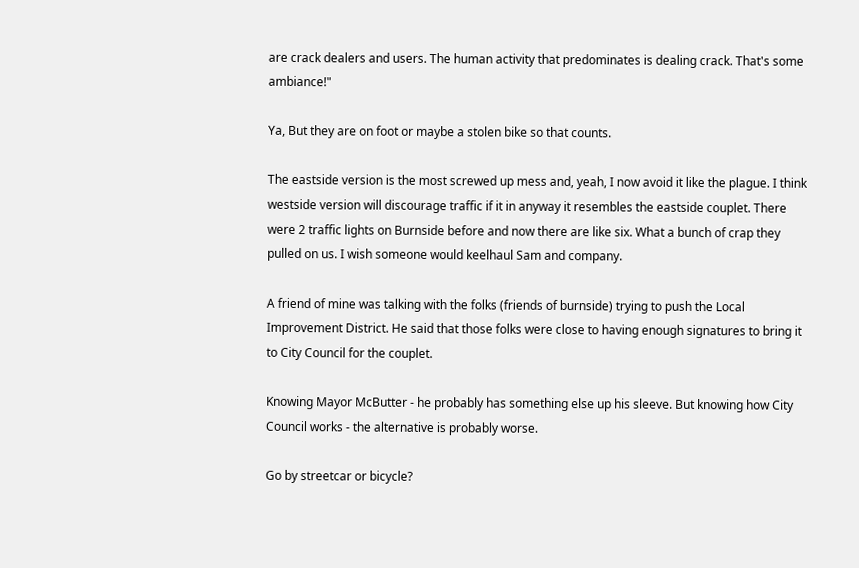are crack dealers and users. The human activity that predominates is dealing crack. That's some ambiance!"

Ya, But they are on foot or maybe a stolen bike so that counts.

The eastside version is the most screwed up mess and, yeah, I now avoid it like the plague. I think westside version will discourage traffic if it in anyway it resembles the eastside couplet. There were 2 traffic lights on Burnside before and now there are like six. What a bunch of crap they pulled on us. I wish someone would keelhaul Sam and company.

A friend of mine was talking with the folks (friends of burnside) trying to push the Local Improvement District. He said that those folks were close to having enough signatures to bring it to City Council for the couplet.

Knowing Mayor McButter - he probably has something else up his sleeve. But knowing how City Council works - the alternative is probably worse.

Go by streetcar or bicycle?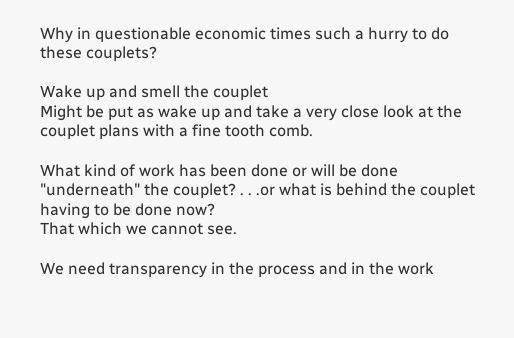Why in questionable economic times such a hurry to do these couplets?

Wake up and smell the couplet
Might be put as wake up and take a very close look at the couplet plans with a fine tooth comb.

What kind of work has been done or will be done "underneath" the couplet? . . .or what is behind the couplet having to be done now?
That which we cannot see.

We need transparency in the process and in the work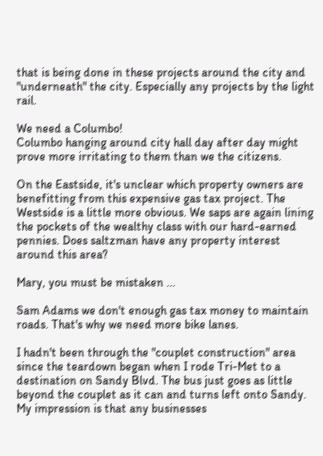that is being done in these projects around the city and "underneath" the city. Especially any projects by the light rail.

We need a Columbo!
Columbo hanging around city hall day after day might prove more irritating to them than we the citizens.

On the Eastside, it's unclear which property owners are benefitting from this expensive gas tax project. The Westside is a little more obvious. We saps are again lining the pockets of the wealthy class with our hard-earned pennies. Does saltzman have any property interest around this area?

Mary, you must be mistaken ...

Sam Adams we don't enough gas tax money to maintain roads. That's why we need more bike lanes.

I hadn't been through the "couplet construction" area since the teardown began when I rode Tri-Met to a destination on Sandy Blvd. The bus just goes as little beyond the couplet as it can and turns left onto Sandy. My impression is that any businesses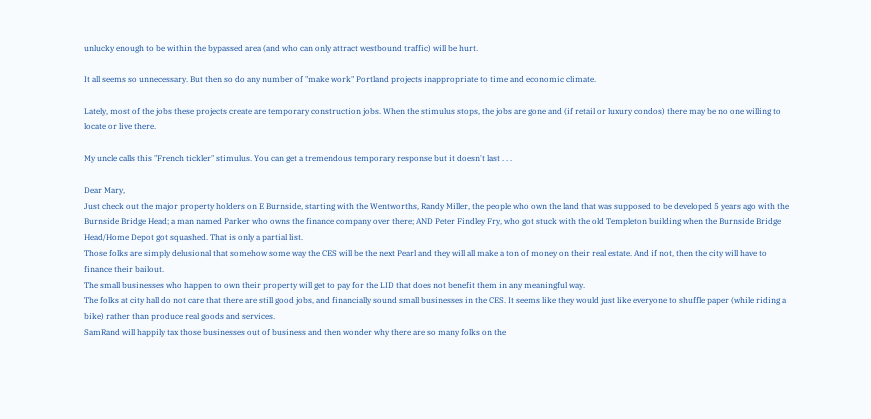unlucky enough to be within the bypassed area (and who can only attract westbound traffic) will be hurt.

It all seems so unnecessary. But then so do any number of "make work" Portland projects inappropriate to time and economic climate.

Lately, most of the jobs these projects create are temporary construction jobs. When the stimulus stops, the jobs are gone and (if retail or luxury condos) there may be no one willing to locate or live there.

My uncle calls this "French tickler" stimulus. You can get a tremendous temporary response but it doesn't last . . .

Dear Mary,
Just check out the major property holders on E Burnside, starting with the Wentworths, Randy Miller, the people who own the land that was supposed to be developed 5 years ago with the Burnside Bridge Head; a man named Parker who owns the finance company over there; AND Peter Findley Fry, who got stuck with the old Templeton building when the Burnside Bridge Head/Home Depot got squashed. That is only a partial list.
Those folks are simply delusional that somehow some way the CES will be the next Pearl and they will all make a ton of money on their real estate. And if not, then the city will have to finance their bailout.
The small businesses who happen to own their property will get to pay for the LID that does not benefit them in any meaningful way.
The folks at city hall do not care that there are still good jobs, and financially sound small businesses in the CES. It seems like they would just like everyone to shuffle paper (while riding a bike) rather than produce real goods and services.
SamRand will happily tax those businesses out of business and then wonder why there are so many folks on the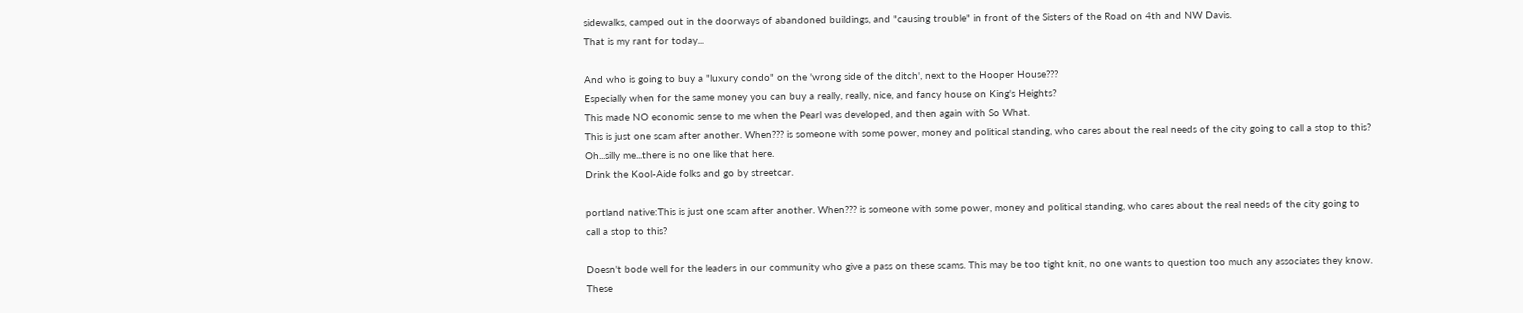sidewalks, camped out in the doorways of abandoned buildings, and "causing trouble" in front of the Sisters of the Road on 4th and NW Davis.
That is my rant for today...

And who is going to buy a "luxury condo" on the 'wrong side of the ditch', next to the Hooper House???
Especially when for the same money you can buy a really, really, nice, and fancy house on King's Heights?
This made NO economic sense to me when the Pearl was developed, and then again with So What.
This is just one scam after another. When??? is someone with some power, money and political standing, who cares about the real needs of the city going to call a stop to this?
Oh...silly me...there is no one like that here.
Drink the Kool-Aide folks and go by streetcar.

portland native:This is just one scam after another. When??? is someone with some power, money and political standing, who cares about the real needs of the city going to call a stop to this?

Doesn't bode well for the leaders in our community who give a pass on these scams. This may be too tight knit, no one wants to question too much any associates they know. These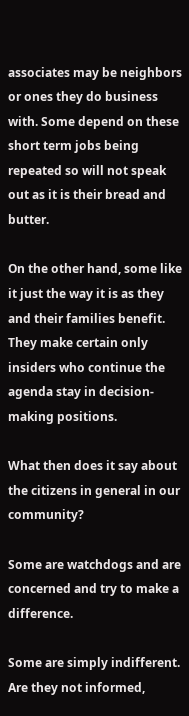associates may be neighbors or ones they do business with. Some depend on these short term jobs being repeated so will not speak out as it is their bread and butter.

On the other hand, some like it just the way it is as they and their families benefit. They make certain only insiders who continue the agenda stay in decision-making positions.

What then does it say about the citizens in general in our community?

Some are watchdogs and are concerned and try to make a difference.

Some are simply indifferent.
Are they not informed,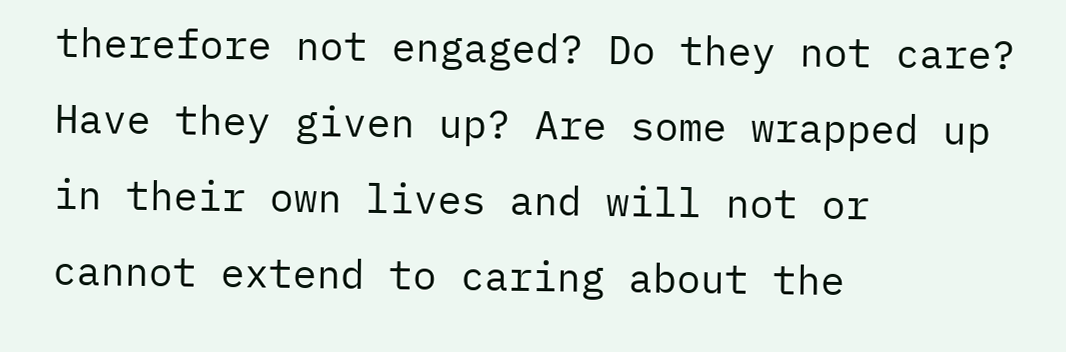therefore not engaged? Do they not care? Have they given up? Are some wrapped up in their own lives and will not or cannot extend to caring about the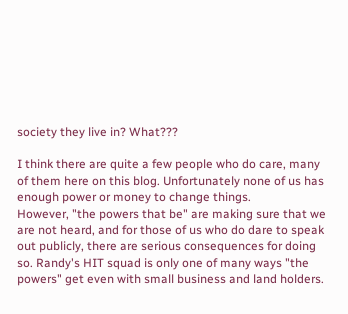society they live in? What???

I think there are quite a few people who do care, many of them here on this blog. Unfortunately none of us has enough power or money to change things.
However, "the powers that be" are making sure that we are not heard, and for those of us who do dare to speak out publicly, there are serious consequences for doing so. Randy's HIT squad is only one of many ways "the powers" get even with small business and land holders.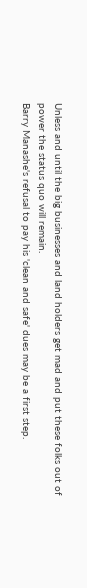Unless and until the big businesses and land holders get mad and put these folks out of power the status quo will remain.
Barry Manashe's refusal to pay his 'clean and safe' dues may be a first step.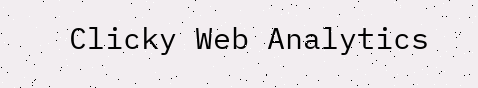Clicky Web Analytics